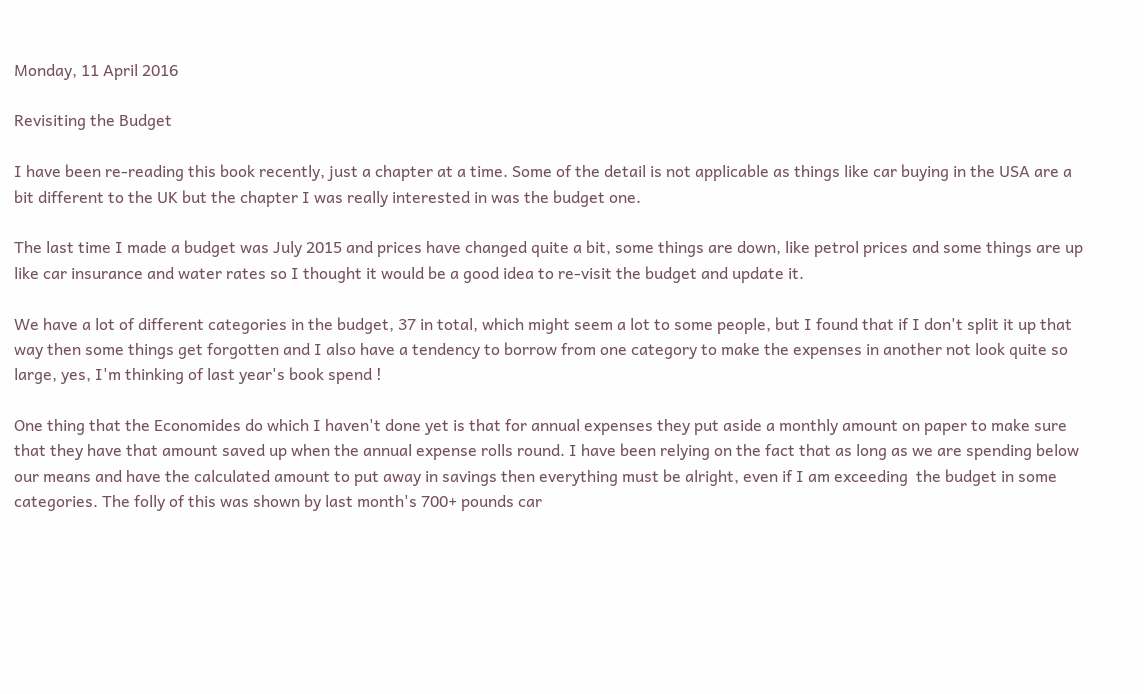Monday, 11 April 2016

Revisiting the Budget

I have been re-reading this book recently, just a chapter at a time. Some of the detail is not applicable as things like car buying in the USA are a bit different to the UK but the chapter I was really interested in was the budget one.

The last time I made a budget was July 2015 and prices have changed quite a bit, some things are down, like petrol prices and some things are up like car insurance and water rates so I thought it would be a good idea to re-visit the budget and update it.

We have a lot of different categories in the budget, 37 in total, which might seem a lot to some people, but I found that if I don't split it up that way then some things get forgotten and I also have a tendency to borrow from one category to make the expenses in another not look quite so large, yes, I'm thinking of last year's book spend !

One thing that the Economides do which I haven't done yet is that for annual expenses they put aside a monthly amount on paper to make sure that they have that amount saved up when the annual expense rolls round. I have been relying on the fact that as long as we are spending below our means and have the calculated amount to put away in savings then everything must be alright, even if I am exceeding  the budget in some categories. The folly of this was shown by last month's 700+ pounds car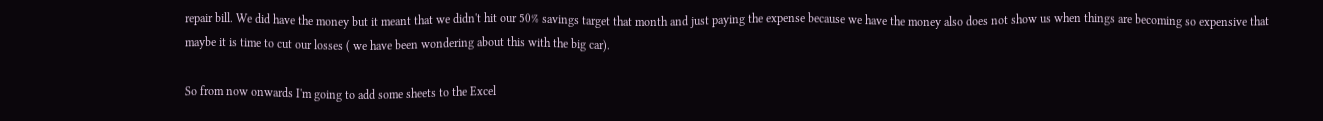repair bill. We did have the money but it meant that we didn't hit our 50% savings target that month and just paying the expense because we have the money also does not show us when things are becoming so expensive that maybe it is time to cut our losses ( we have been wondering about this with the big car).

So from now onwards I'm going to add some sheets to the Excel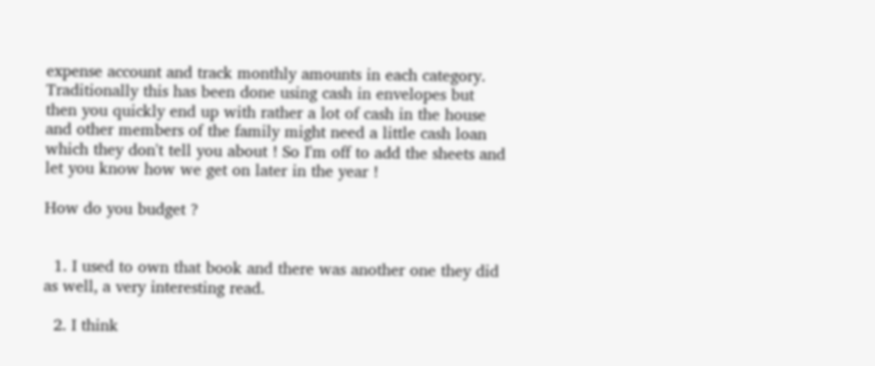expense account and track monthly amounts in each category. Traditionally this has been done using cash in envelopes but then you quickly end up with rather a lot of cash in the house and other members of the family might need a little cash loan which they don't tell you about ! So I'm off to add the sheets and let you know how we get on later in the year !

How do you budget ?


  1. I used to own that book and there was another one they did as well, a very interesting read.

  2. I think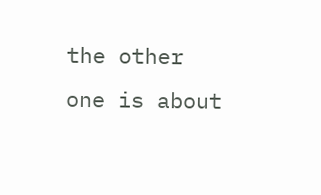the other one is about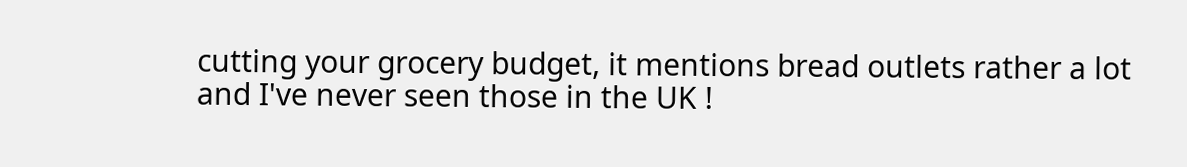cutting your grocery budget, it mentions bread outlets rather a lot and I've never seen those in the UK !